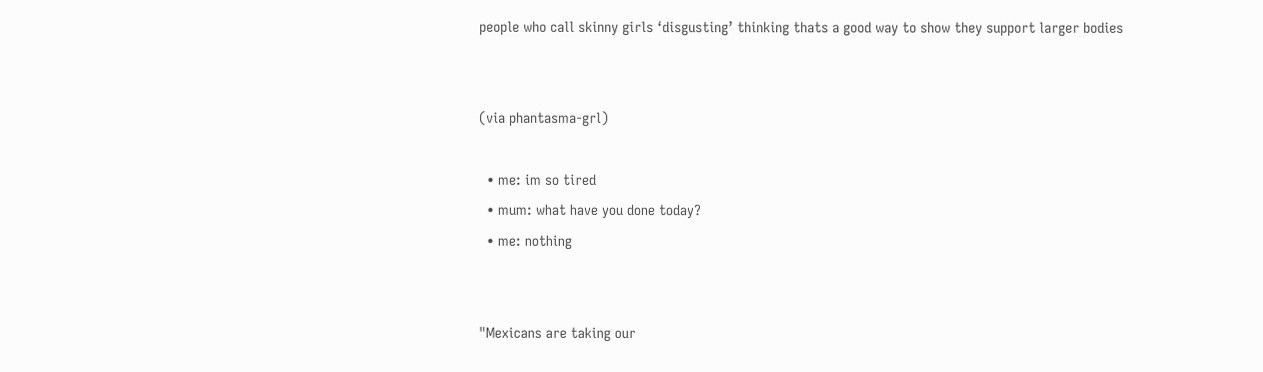people who call skinny girls ‘disgusting’ thinking thats a good way to show they support larger bodies


(via phantasma-grl)

  • me: im so tired
  • mum: what have you done today?
  • me: nothing


"Mexicans are taking our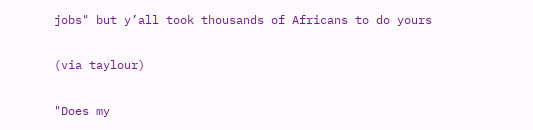jobs" but y’all took thousands of Africans to do yours

(via taylour)

"Does my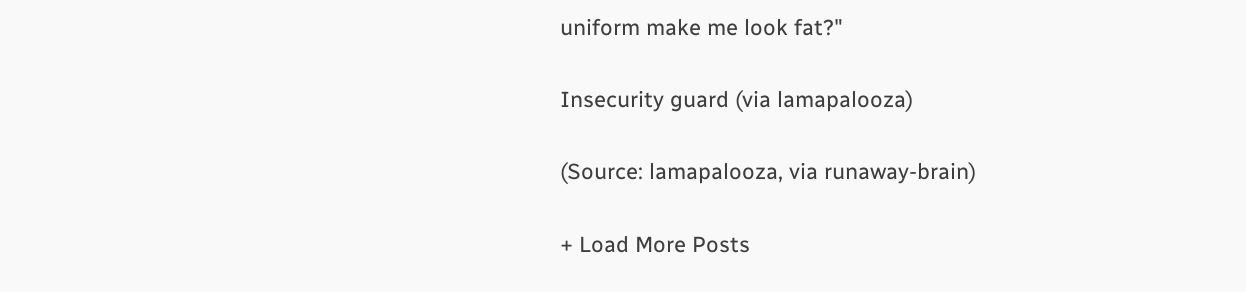uniform make me look fat?"

Insecurity guard (via lamapalooza)

(Source: lamapalooza, via runaway-brain)

+ Load More Posts